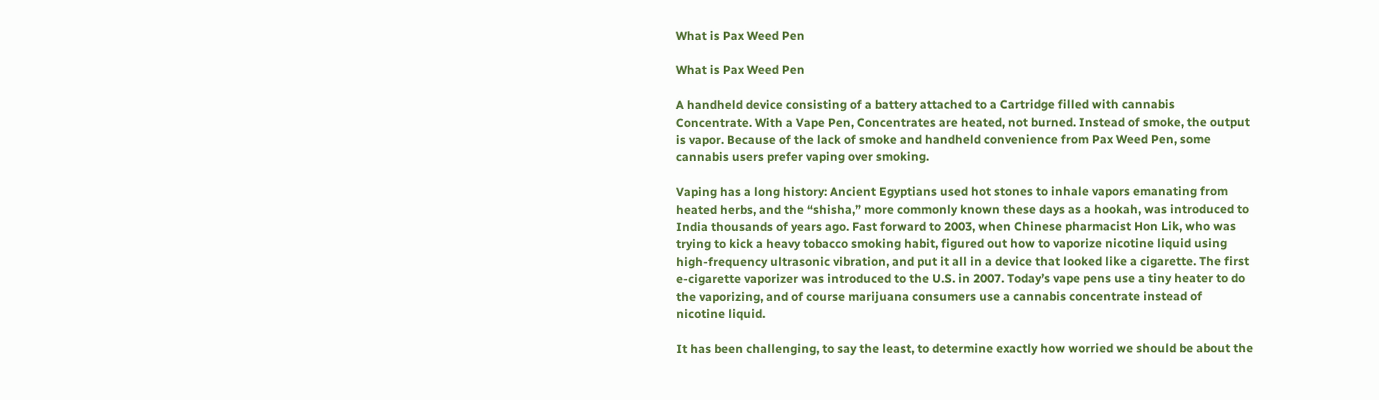What is Pax Weed Pen

What is Pax Weed Pen

A handheld device consisting of a battery attached to a Cartridge filled with cannabis Concentrate. With a Vape Pen, Concentrates are heated, not burned. Instead of smoke, the output is vapor. Because of the lack of smoke and handheld convenience from Pax Weed Pen, some cannabis users prefer vaping over smoking.

Vaping has a long history: Ancient Egyptians used hot stones to inhale vapors emanating from heated herbs, and the “shisha,” more commonly known these days as a hookah, was introduced to India thousands of years ago. Fast forward to 2003, when Chinese pharmacist Hon Lik, who was trying to kick a heavy tobacco smoking habit, figured out how to vaporize nicotine liquid using high-frequency ultrasonic vibration, and put it all in a device that looked like a cigarette. The first e-cigarette vaporizer was introduced to the U.S. in 2007. Today’s vape pens use a tiny heater to do the vaporizing, and of course marijuana consumers use a cannabis concentrate instead of nicotine liquid.

It has been challenging, to say the least, to determine exactly how worried we should be about the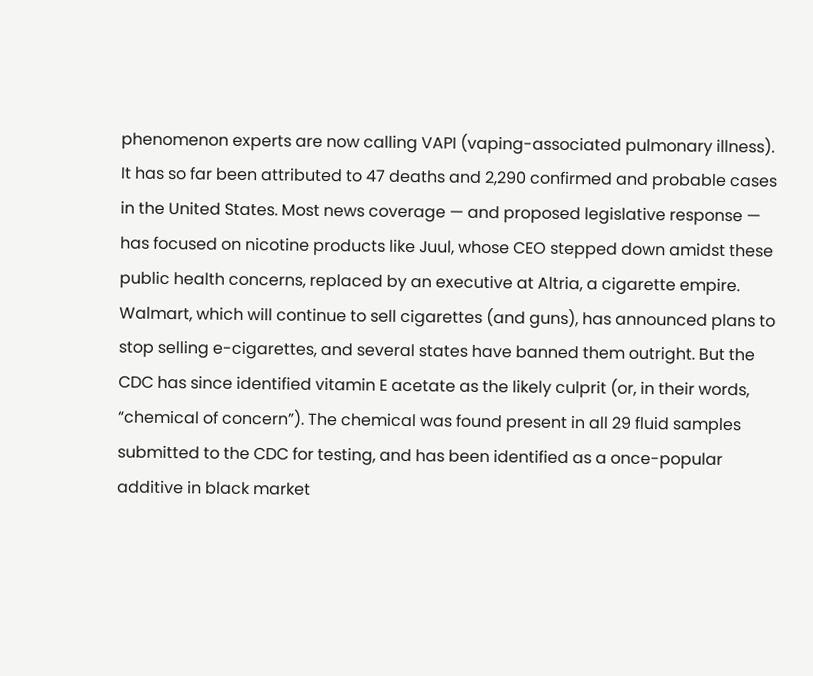phenomenon experts are now calling VAPI (vaping-associated pulmonary illness). It has so far been attributed to 47 deaths and 2,290 confirmed and probable cases in the United States. Most news coverage — and proposed legislative response — has focused on nicotine products like Juul, whose CEO stepped down amidst these public health concerns, replaced by an executive at Altria, a cigarette empire. Walmart, which will continue to sell cigarettes (and guns), has announced plans to stop selling e-cigarettes, and several states have banned them outright. But the CDC has since identified vitamin E acetate as the likely culprit (or, in their words, “chemical of concern”). The chemical was found present in all 29 fluid samples submitted to the CDC for testing, and has been identified as a once-popular additive in black market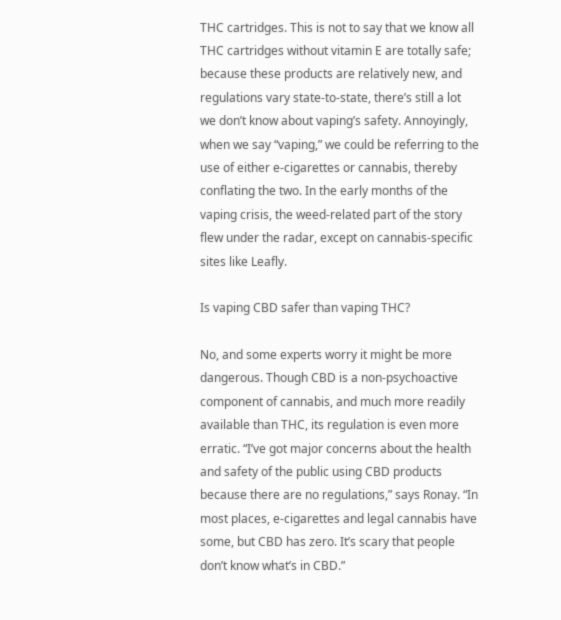THC cartridges. This is not to say that we know all THC cartridges without vitamin E are totally safe; because these products are relatively new, and regulations vary state-to-state, there’s still a lot we don’t know about vaping’s safety. Annoyingly, when we say “vaping,” we could be referring to the use of either e-cigarettes or cannabis, thereby conflating the two. In the early months of the vaping crisis, the weed-related part of the story flew under the radar, except on cannabis-specific sites like Leafly.

Is vaping CBD safer than vaping THC?

No, and some experts worry it might be more dangerous. Though CBD is a non-psychoactive component of cannabis, and much more readily available than THC, its regulation is even more erratic. “I’ve got major concerns about the health and safety of the public using CBD products because there are no regulations,” says Ronay. “In most places, e-cigarettes and legal cannabis have some, but CBD has zero. It’s scary that people don’t know what’s in CBD.”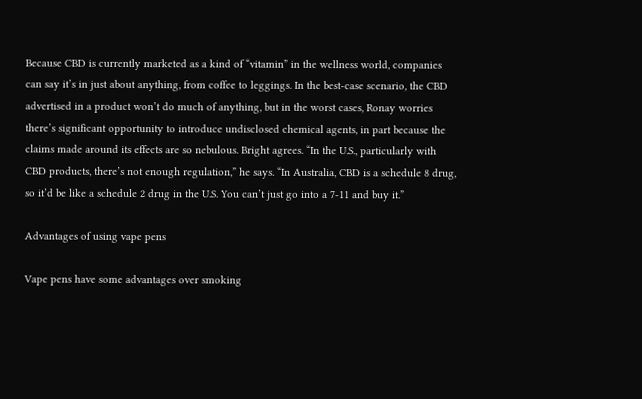Because CBD is currently marketed as a kind of “vitamin” in the wellness world, companies can say it’s in just about anything, from coffee to leggings. In the best-case scenario, the CBD advertised in a product won’t do much of anything, but in the worst cases, Ronay worries there’s significant opportunity to introduce undisclosed chemical agents, in part because the claims made around its effects are so nebulous. Bright agrees. “In the U.S., particularly with CBD products, there’s not enough regulation,” he says. “In Australia, CBD is a schedule 8 drug, so it’d be like a schedule 2 drug in the U.S. You can’t just go into a 7-11 and buy it.”

Advantages of using vape pens

Vape pens have some advantages over smoking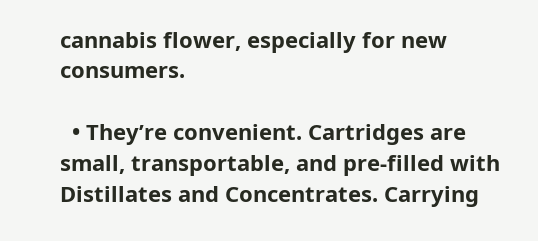cannabis flower, especially for new consumers.

  • They’re convenient. Cartridges are small, transportable, and pre-filled with Distillates and Concentrates. Carrying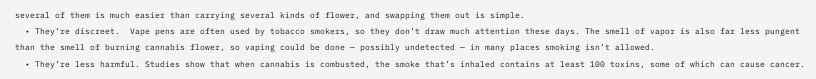several of them is much easier than carrying several kinds of flower, and swapping them out is simple.
  • They’re discreet.  Vape pens are often used by tobacco smokers, so they don’t draw much attention these days. The smell of vapor is also far less pungent than the smell of burning cannabis flower, so vaping could be done — possibly undetected — in many places smoking isn’t allowed.
  • They’re less harmful. Studies show that when cannabis is combusted, the smoke that’s inhaled contains at least 100 toxins, some of which can cause cancer.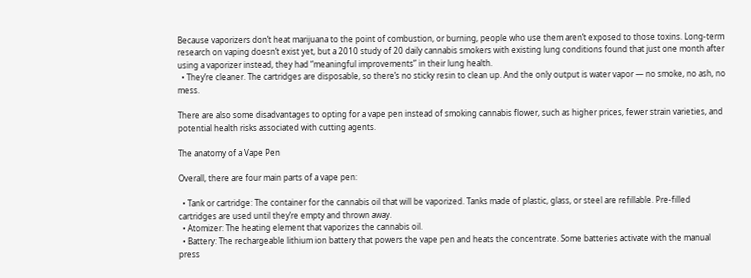Because vaporizers don’t heat marijuana to the point of combustion, or burning, people who use them aren’t exposed to those toxins. Long-term research on vaping doesn’t exist yet, but a 2010 study of 20 daily cannabis smokers with existing lung conditions found that just one month after using a vaporizer instead, they had “meaningful improvements” in their lung health.
  • They’re cleaner. The cartridges are disposable, so there’s no sticky resin to clean up. And the only output is water vapor — no smoke, no ash, no mess.

There are also some disadvantages to opting for a vape pen instead of smoking cannabis flower, such as higher prices, fewer strain varieties, and potential health risks associated with cutting agents.

The anatomy of a Vape Pen

Overall, there are four main parts of a vape pen:

  • Tank or cartridge: The container for the cannabis oil that will be vaporized. Tanks made of plastic, glass, or steel are refillable. Pre-filled cartridges are used until they’re empty and thrown away.
  • Atomizer: The heating element that vaporizes the cannabis oil.
  • Battery: The rechargeable lithium ion battery that powers the vape pen and heats the concentrate. Some batteries activate with the manual press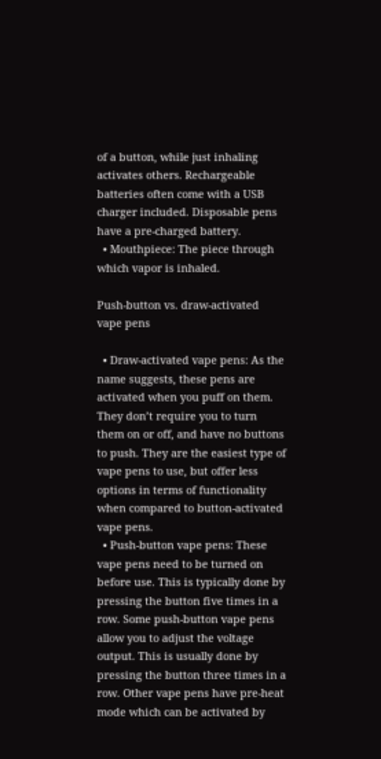of a button, while just inhaling activates others. Rechargeable batteries often come with a USB charger included. Disposable pens have a pre-charged battery.
  • Mouthpiece: The piece through which vapor is inhaled.

Push-button vs. draw-activated vape pens

  • Draw-activated vape pens: As the name suggests, these pens are activated when you puff on them. They don’t require you to turn them on or off, and have no buttons to push. They are the easiest type of vape pens to use, but offer less options in terms of functionality when compared to button-activated vape pens.
  • Push-button vape pens: These vape pens need to be turned on before use. This is typically done by pressing the button five times in a row. Some push-button vape pens allow you to adjust the voltage output. This is usually done by pressing the button three times in a row. Other vape pens have pre-heat mode which can be activated by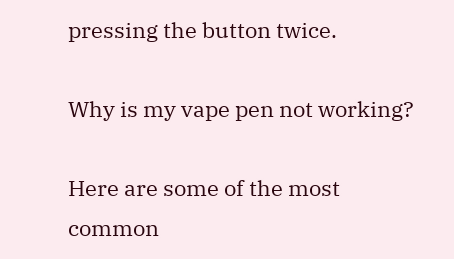pressing the button twice.

Why is my vape pen not working?

Here are some of the most common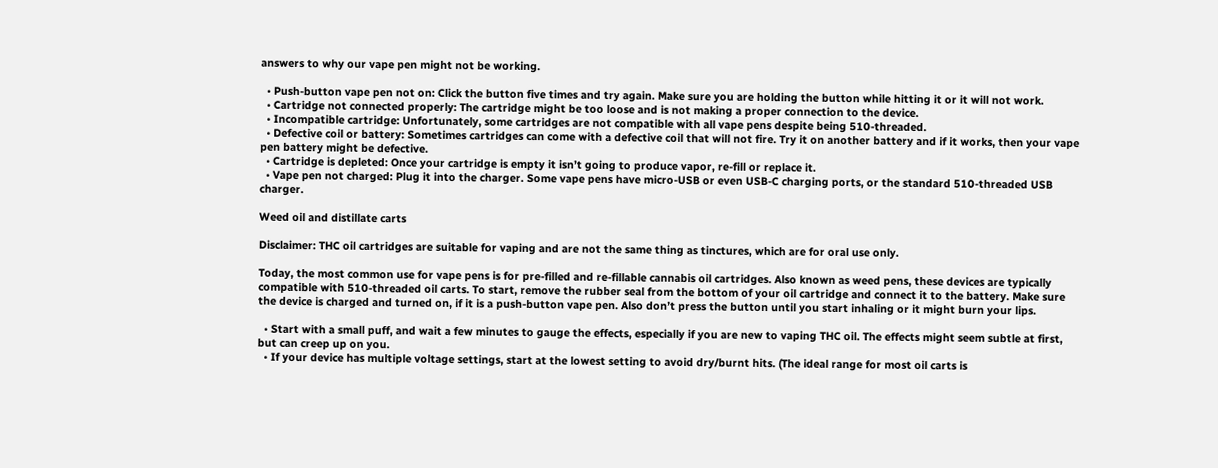answers to why our vape pen might not be working.

  • Push-button vape pen not on: Click the button five times and try again. Make sure you are holding the button while hitting it or it will not work.
  • Cartridge not connected properly: The cartridge might be too loose and is not making a proper connection to the device.
  • Incompatible cartridge: Unfortunately, some cartridges are not compatible with all vape pens despite being 510-threaded.
  • Defective coil or battery: Sometimes cartridges can come with a defective coil that will not fire. Try it on another battery and if it works, then your vape pen battery might be defective.
  • Cartridge is depleted: Once your cartridge is empty it isn’t going to produce vapor, re-fill or replace it.
  • Vape pen not charged: Plug it into the charger. Some vape pens have micro-USB or even USB-C charging ports, or the standard 510-threaded USB charger.

Weed oil and distillate carts

Disclaimer: THC oil cartridges are suitable for vaping and are not the same thing as tinctures, which are for oral use only.

Today, the most common use for vape pens is for pre-filled and re-fillable cannabis oil cartridges. Also known as weed pens, these devices are typically compatible with 510-threaded oil carts. To start, remove the rubber seal from the bottom of your oil cartridge and connect it to the battery. Make sure the device is charged and turned on, if it is a push-button vape pen. Also don’t press the button until you start inhaling or it might burn your lips.

  • Start with a small puff, and wait a few minutes to gauge the effects, especially if you are new to vaping THC oil. The effects might seem subtle at first, but can creep up on you.
  • If your device has multiple voltage settings, start at the lowest setting to avoid dry/burnt hits. (The ideal range for most oil carts is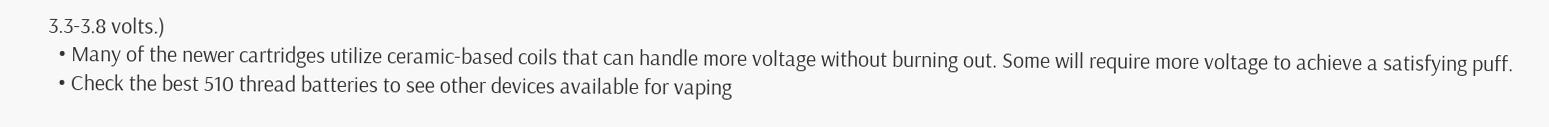3.3-3.8 volts.)
  • Many of the newer cartridges utilize ceramic-based coils that can handle more voltage without burning out. Some will require more voltage to achieve a satisfying puff.
  • Check the best 510 thread batteries to see other devices available for vaping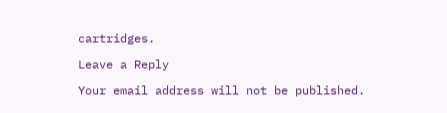cartridges.

Leave a Reply

Your email address will not be published.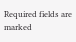Required fields are marked